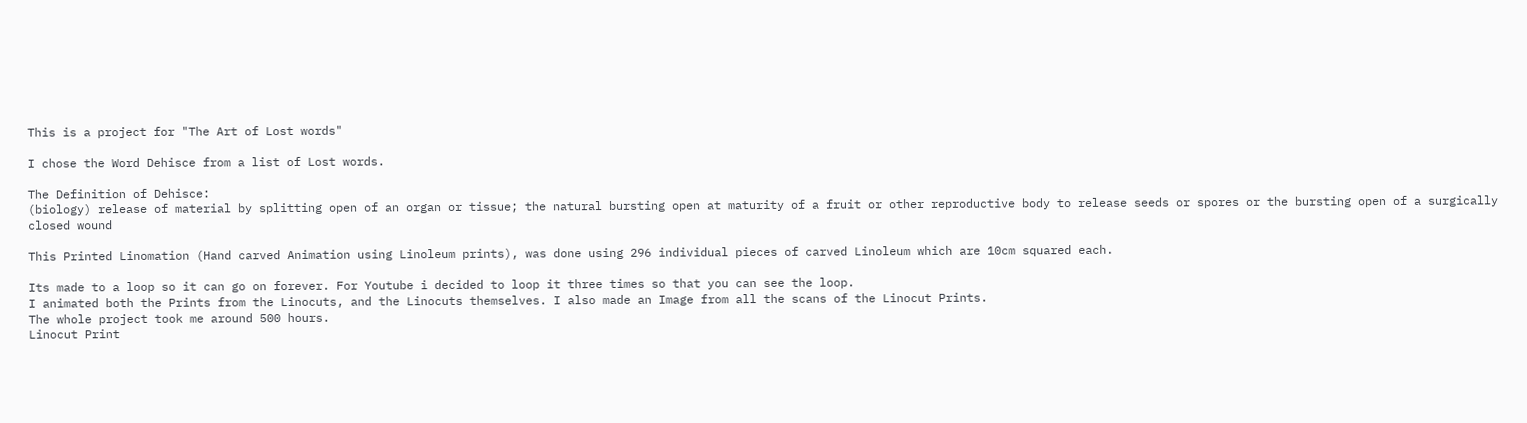This is a project for "The Art of Lost words"

I chose the Word Dehisce from a list of Lost words.

The Definition of Dehisce:
(biology) release of material by splitting open of an organ or tissue; the natural bursting open at maturity of a fruit or other reproductive body to release seeds or spores or the bursting open of a surgically closed wound

This Printed Linomation (Hand carved Animation using Linoleum prints), was done using 296 individual pieces of carved Linoleum which are 10cm squared each.

Its made to a loop so it can go on forever. For Youtube i decided to loop it three times so that you can see the loop.
I animated both the Prints from the Linocuts, and the Linocuts themselves. I also made an Image from all the scans of the Linocut Prints.
The whole project took me around 500 hours.
Linocut Print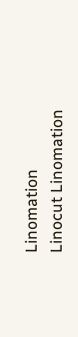Linomation
Linocut Linomation